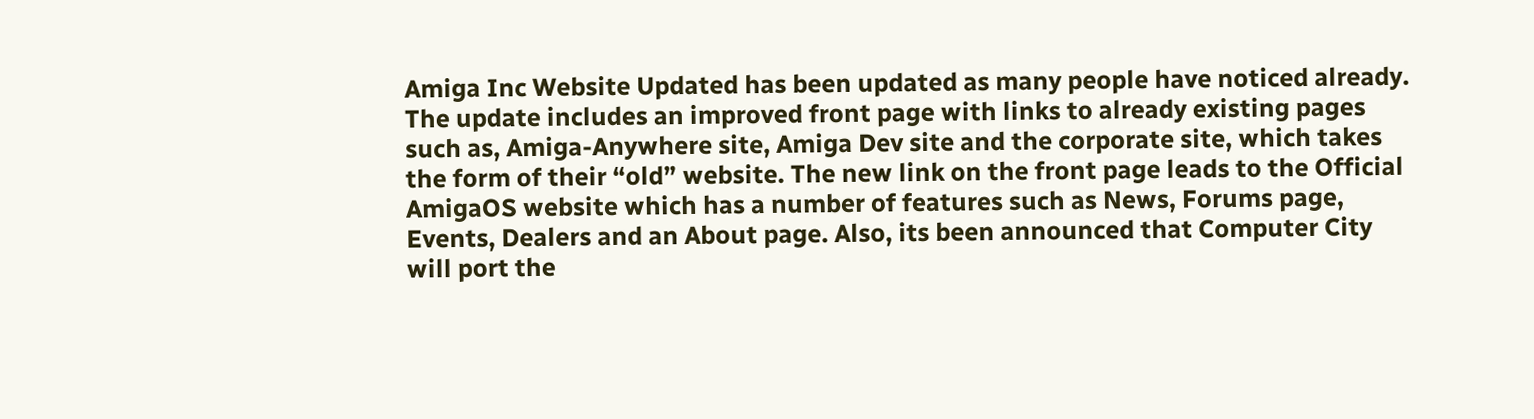Amiga Inc Website Updated has been updated as many people have noticed already. The update includes an improved front page with links to already existing pages such as, Amiga-Anywhere site, Amiga Dev site and the corporate site, which takes the form of their “old” website. The new link on the front page leads to the Official AmigaOS website which has a number of features such as News, Forums page, Events, Dealers and an About page. Also, its been announced that Computer City will port the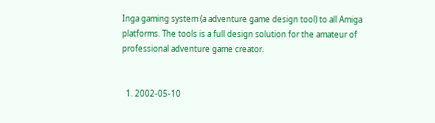Inga gaming system (a adventure game design tool) to all Amiga platforms. The tools is a full design solution for the amateur of professional adventure game creator.


  1. 2002-05-10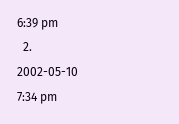6:39 pm
  2. 2002-05-10 7:34 pm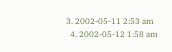3. 2002-05-11 2:53 am
  4. 2002-05-12 1:58 am